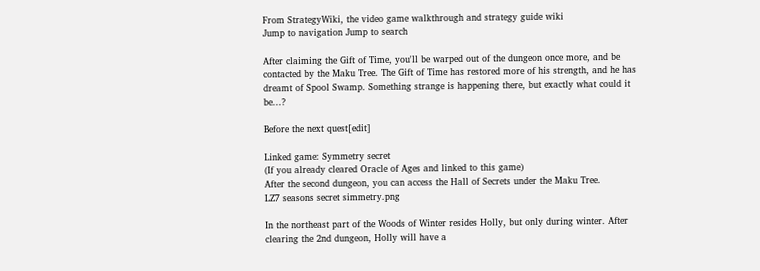From StrategyWiki, the video game walkthrough and strategy guide wiki
Jump to navigation Jump to search

After claiming the Gift of Time, you'll be warped out of the dungeon once more, and be contacted by the Maku Tree. The Gift of Time has restored more of his strength, and he has dreamt of Spool Swamp. Something strange is happening there, but exactly what could it be...?

Before the next quest[edit]

Linked game: Symmetry secret
(If you already cleared Oracle of Ages and linked to this game)
After the second dungeon, you can access the Hall of Secrets under the Maku Tree.
LZ7 seasons secret simmetry.png

In the northeast part of the Woods of Winter resides Holly, but only during winter. After clearing the 2nd dungeon, Holly will have a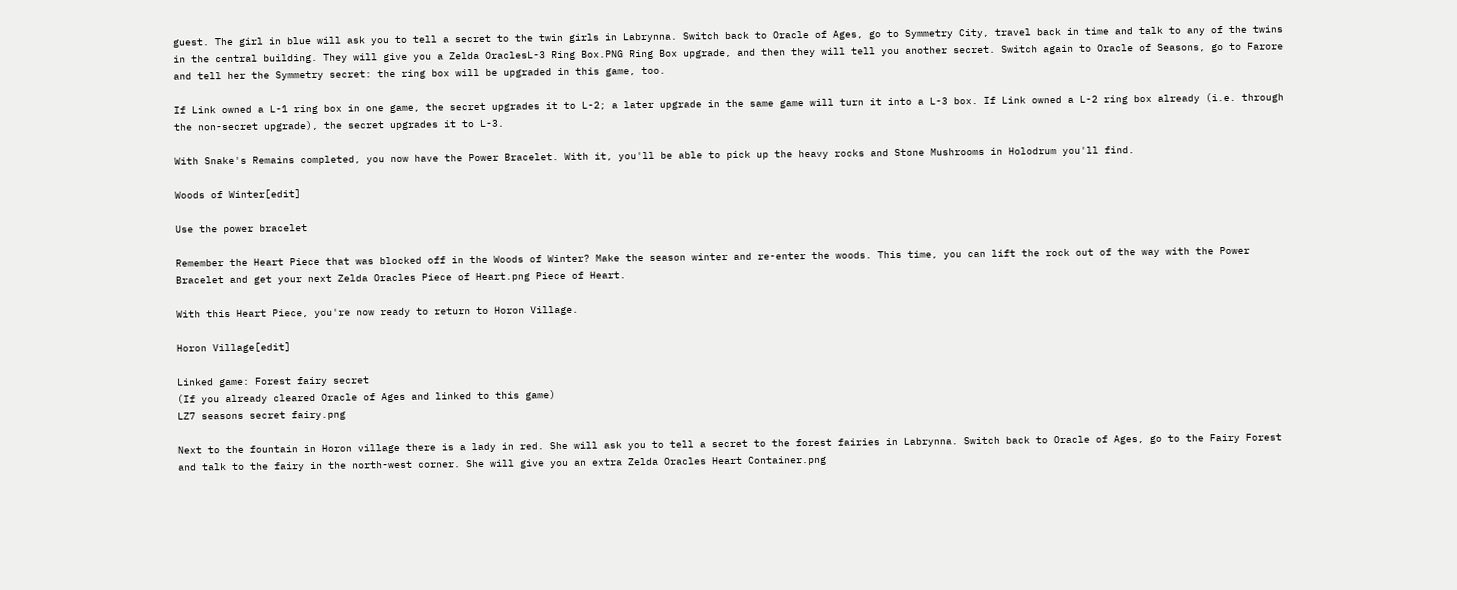guest. The girl in blue will ask you to tell a secret to the twin girls in Labrynna. Switch back to Oracle of Ages, go to Symmetry City, travel back in time and talk to any of the twins in the central building. They will give you a Zelda OraclesL-3 Ring Box.PNG Ring Box upgrade, and then they will tell you another secret. Switch again to Oracle of Seasons, go to Farore and tell her the Symmetry secret: the ring box will be upgraded in this game, too.

If Link owned a L-1 ring box in one game, the secret upgrades it to L-2; a later upgrade in the same game will turn it into a L-3 box. If Link owned a L-2 ring box already (i.e. through the non-secret upgrade), the secret upgrades it to L-3.

With Snake's Remains completed, you now have the Power Bracelet. With it, you'll be able to pick up the heavy rocks and Stone Mushrooms in Holodrum you'll find.

Woods of Winter[edit]

Use the power bracelet

Remember the Heart Piece that was blocked off in the Woods of Winter? Make the season winter and re-enter the woods. This time, you can lift the rock out of the way with the Power Bracelet and get your next Zelda Oracles Piece of Heart.png Piece of Heart.

With this Heart Piece, you're now ready to return to Horon Village.

Horon Village[edit]

Linked game: Forest fairy secret
(If you already cleared Oracle of Ages and linked to this game)
LZ7 seasons secret fairy.png

Next to the fountain in Horon village there is a lady in red. She will ask you to tell a secret to the forest fairies in Labrynna. Switch back to Oracle of Ages, go to the Fairy Forest and talk to the fairy in the north-west corner. She will give you an extra Zelda Oracles Heart Container.png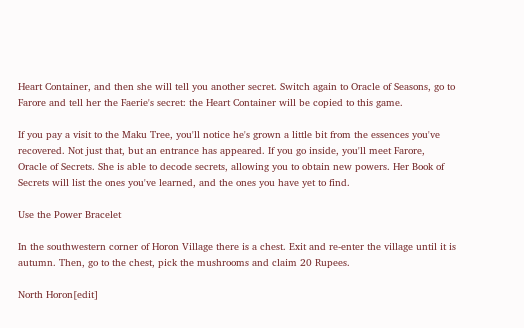Heart Container, and then she will tell you another secret. Switch again to Oracle of Seasons, go to Farore and tell her the Faerie's secret: the Heart Container will be copied to this game.

If you pay a visit to the Maku Tree, you'll notice he's grown a little bit from the essences you've recovered. Not just that, but an entrance has appeared. If you go inside, you'll meet Farore, Oracle of Secrets. She is able to decode secrets, allowing you to obtain new powers. Her Book of Secrets will list the ones you've learned, and the ones you have yet to find.

Use the Power Bracelet

In the southwestern corner of Horon Village there is a chest. Exit and re-enter the village until it is autumn. Then, go to the chest, pick the mushrooms and claim 20 Rupees.

North Horon[edit]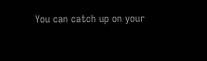You can catch up on your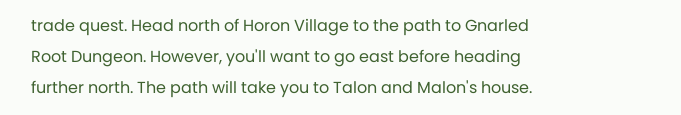trade quest. Head north of Horon Village to the path to Gnarled Root Dungeon. However, you'll want to go east before heading further north. The path will take you to Talon and Malon's house.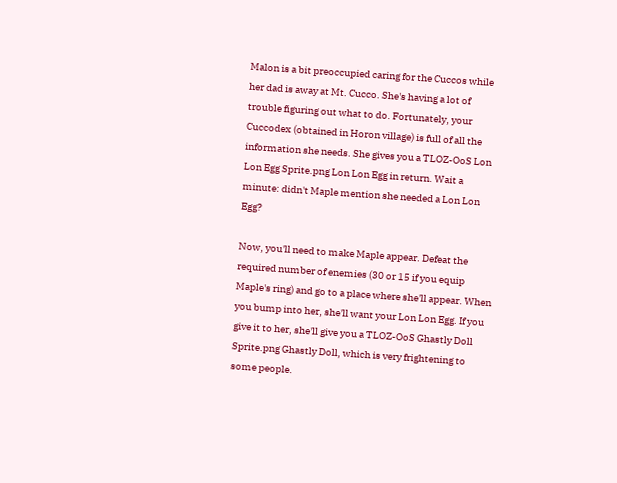Malon is a bit preoccupied caring for the Cuccos while her dad is away at Mt. Cucco. She's having a lot of trouble figuring out what to do. Fortunately, your Cuccodex (obtained in Horon village) is full of all the information she needs. She gives you a TLOZ-OoS Lon Lon Egg Sprite.png Lon Lon Egg in return. Wait a minute: didn't Maple mention she needed a Lon Lon Egg?

Now, you'll need to make Maple appear. Defeat the required number of enemies (30 or 15 if you equip Maple's ring) and go to a place where she'll appear. When you bump into her, she'll want your Lon Lon Egg. If you give it to her, she'll give you a TLOZ-OoS Ghastly Doll Sprite.png Ghastly Doll, which is very frightening to some people.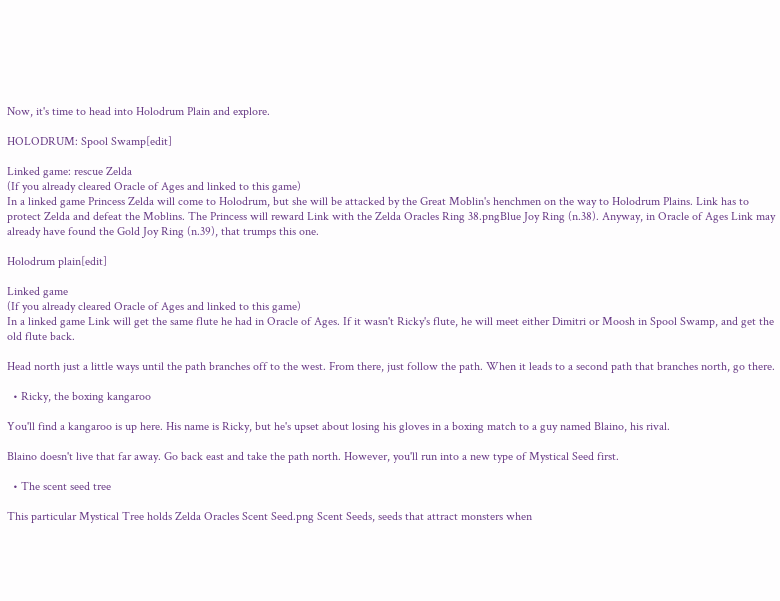Now, it's time to head into Holodrum Plain and explore.

HOLODRUM: Spool Swamp[edit]

Linked game: rescue Zelda
(If you already cleared Oracle of Ages and linked to this game)
In a linked game Princess Zelda will come to Holodrum, but she will be attacked by the Great Moblin's henchmen on the way to Holodrum Plains. Link has to protect Zelda and defeat the Moblins. The Princess will reward Link with the Zelda Oracles Ring 38.pngBlue Joy Ring (n.38). Anyway, in Oracle of Ages Link may already have found the Gold Joy Ring (n.39), that trumps this one.

Holodrum plain[edit]

Linked game
(If you already cleared Oracle of Ages and linked to this game)
In a linked game Link will get the same flute he had in Oracle of Ages. If it wasn't Ricky's flute, he will meet either Dimitri or Moosh in Spool Swamp, and get the old flute back.

Head north just a little ways until the path branches off to the west. From there, just follow the path. When it leads to a second path that branches north, go there.

  • Ricky, the boxing kangaroo

You'll find a kangaroo is up here. His name is Ricky, but he's upset about losing his gloves in a boxing match to a guy named Blaino, his rival.

Blaino doesn't live that far away. Go back east and take the path north. However, you'll run into a new type of Mystical Seed first.

  • The scent seed tree

This particular Mystical Tree holds Zelda Oracles Scent Seed.png Scent Seeds, seeds that attract monsters when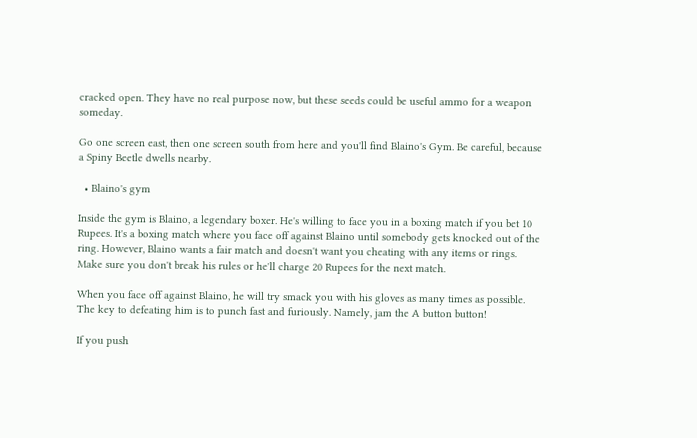cracked open. They have no real purpose now, but these seeds could be useful ammo for a weapon someday.

Go one screen east, then one screen south from here and you'll find Blaino's Gym. Be careful, because a Spiny Beetle dwells nearby.

  • Blaino's gym

Inside the gym is Blaino, a legendary boxer. He's willing to face you in a boxing match if you bet 10 Rupees. It's a boxing match where you face off against Blaino until somebody gets knocked out of the ring. However, Blaino wants a fair match and doesn't want you cheating with any items or rings. Make sure you don't break his rules or he'll charge 20 Rupees for the next match.

When you face off against Blaino, he will try smack you with his gloves as many times as possible. The key to defeating him is to punch fast and furiously. Namely, jam the A button button!

If you push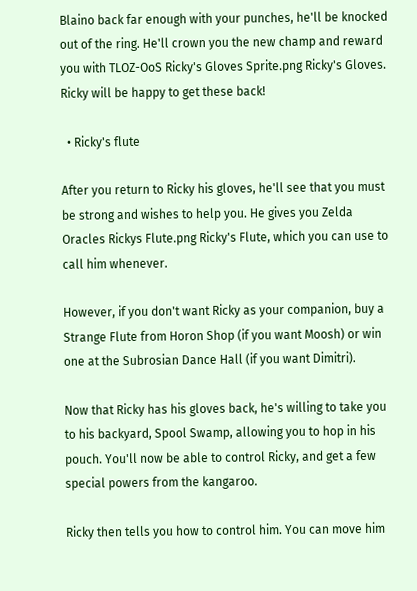Blaino back far enough with your punches, he'll be knocked out of the ring. He'll crown you the new champ and reward you with TLOZ-OoS Ricky's Gloves Sprite.png Ricky's Gloves. Ricky will be happy to get these back!

  • Ricky's flute

After you return to Ricky his gloves, he'll see that you must be strong and wishes to help you. He gives you Zelda Oracles Rickys Flute.png Ricky's Flute, which you can use to call him whenever.

However, if you don't want Ricky as your companion, buy a Strange Flute from Horon Shop (if you want Moosh) or win one at the Subrosian Dance Hall (if you want Dimitri).

Now that Ricky has his gloves back, he's willing to take you to his backyard, Spool Swamp, allowing you to hop in his pouch. You'll now be able to control Ricky, and get a few special powers from the kangaroo.

Ricky then tells you how to control him. You can move him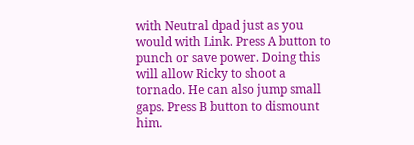with Neutral dpad just as you would with Link. Press A button to punch or save power. Doing this will allow Ricky to shoot a tornado. He can also jump small gaps. Press B button to dismount him.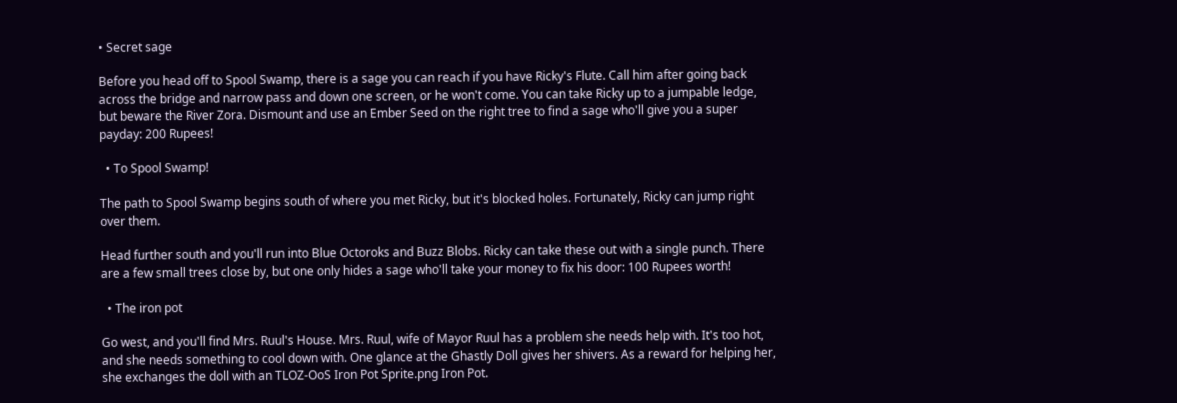• Secret sage

Before you head off to Spool Swamp, there is a sage you can reach if you have Ricky's Flute. Call him after going back across the bridge and narrow pass and down one screen, or he won't come. You can take Ricky up to a jumpable ledge, but beware the River Zora. Dismount and use an Ember Seed on the right tree to find a sage who'll give you a super payday: 200 Rupees!

  • To Spool Swamp!

The path to Spool Swamp begins south of where you met Ricky, but it's blocked holes. Fortunately, Ricky can jump right over them.

Head further south and you'll run into Blue Octoroks and Buzz Blobs. Ricky can take these out with a single punch. There are a few small trees close by, but one only hides a sage who'll take your money to fix his door: 100 Rupees worth!

  • The iron pot

Go west, and you'll find Mrs. Ruul's House. Mrs. Ruul, wife of Mayor Ruul has a problem she needs help with. It's too hot, and she needs something to cool down with. One glance at the Ghastly Doll gives her shivers. As a reward for helping her, she exchanges the doll with an TLOZ-OoS Iron Pot Sprite.png Iron Pot.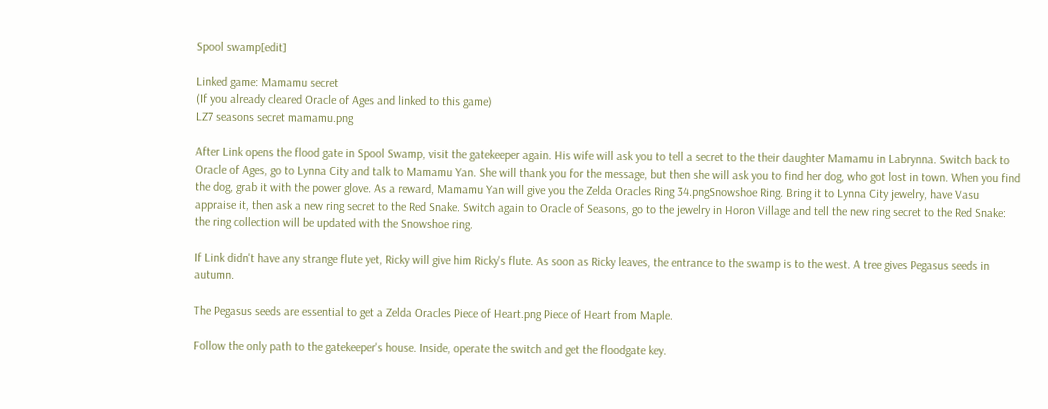Spool swamp[edit]

Linked game: Mamamu secret
(If you already cleared Oracle of Ages and linked to this game)
LZ7 seasons secret mamamu.png

After Link opens the flood gate in Spool Swamp, visit the gatekeeper again. His wife will ask you to tell a secret to the their daughter Mamamu in Labrynna. Switch back to Oracle of Ages, go to Lynna City and talk to Mamamu Yan. She will thank you for the message, but then she will ask you to find her dog, who got lost in town. When you find the dog, grab it with the power glove. As a reward, Mamamu Yan will give you the Zelda Oracles Ring 34.pngSnowshoe Ring. Bring it to Lynna City jewelry, have Vasu appraise it, then ask a new ring secret to the Red Snake. Switch again to Oracle of Seasons, go to the jewelry in Horon Village and tell the new ring secret to the Red Snake: the ring collection will be updated with the Snowshoe ring.

If Link didn't have any strange flute yet, Ricky will give him Ricky's flute. As soon as Ricky leaves, the entrance to the swamp is to the west. A tree gives Pegasus seeds in autumn.

The Pegasus seeds are essential to get a Zelda Oracles Piece of Heart.png Piece of Heart from Maple.

Follow the only path to the gatekeeper's house. Inside, operate the switch and get the floodgate key.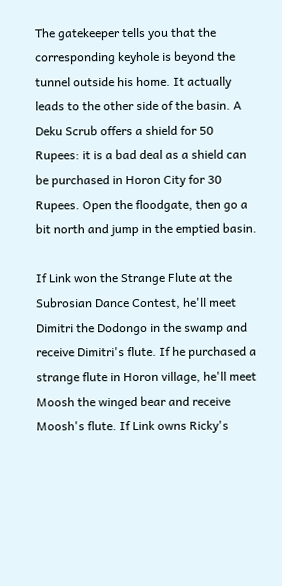The gatekeeper tells you that the corresponding keyhole is beyond the tunnel outside his home. It actually leads to the other side of the basin. A Deku Scrub offers a shield for 50 Rupees: it is a bad deal as a shield can be purchased in Horon City for 30 Rupees. Open the floodgate, then go a bit north and jump in the emptied basin.

If Link won the Strange Flute at the Subrosian Dance Contest, he'll meet Dimitri the Dodongo in the swamp and receive Dimitri's flute. If he purchased a strange flute in Horon village, he'll meet Moosh the winged bear and receive Moosh's flute. If Link owns Ricky's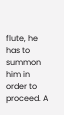flute, he has to summon him in order to proceed. A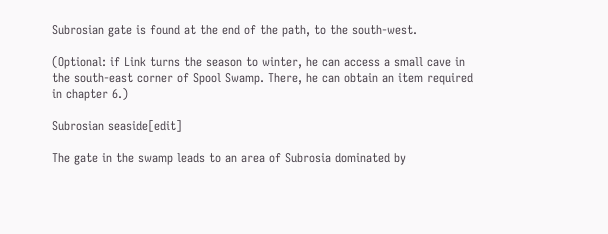Subrosian gate is found at the end of the path, to the south-west.

(Optional: if Link turns the season to winter, he can access a small cave in the south-east corner of Spool Swamp. There, he can obtain an item required in chapter 6.)

Subrosian seaside[edit]

The gate in the swamp leads to an area of Subrosia dominated by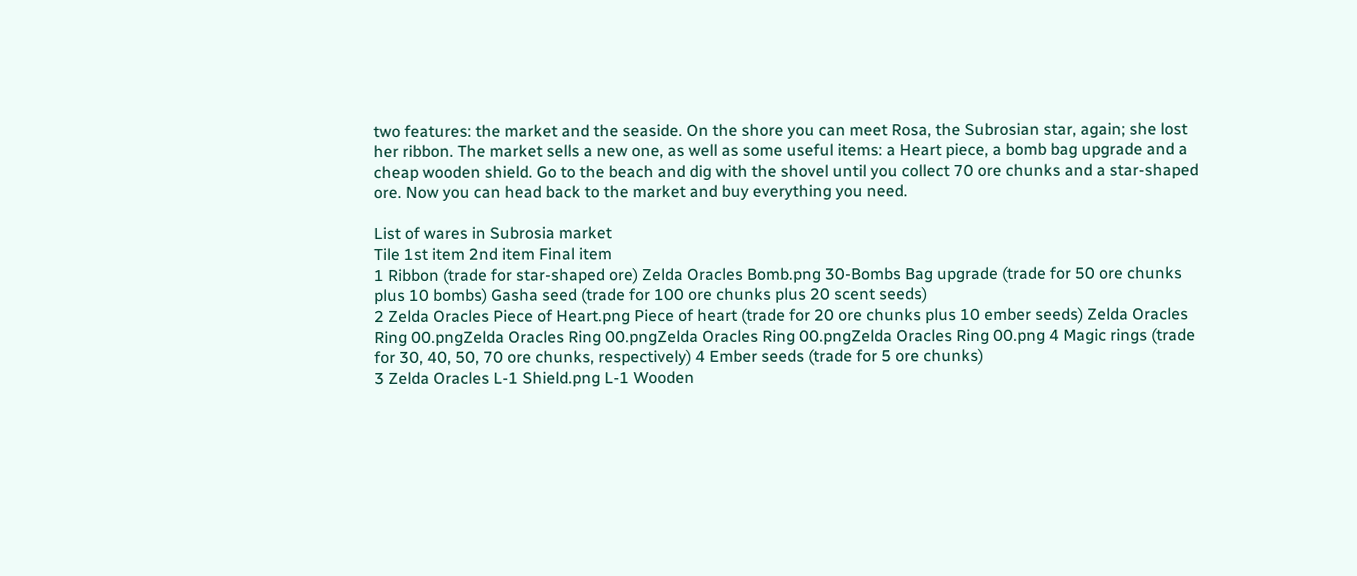two features: the market and the seaside. On the shore you can meet Rosa, the Subrosian star, again; she lost her ribbon. The market sells a new one, as well as some useful items: a Heart piece, a bomb bag upgrade and a cheap wooden shield. Go to the beach and dig with the shovel until you collect 70 ore chunks and a star-shaped ore. Now you can head back to the market and buy everything you need.

List of wares in Subrosia market
Tile 1st item 2nd item Final item
1 Ribbon (trade for star-shaped ore) Zelda Oracles Bomb.png 30-Bombs Bag upgrade (trade for 50 ore chunks plus 10 bombs) Gasha seed (trade for 100 ore chunks plus 20 scent seeds)
2 Zelda Oracles Piece of Heart.png Piece of heart (trade for 20 ore chunks plus 10 ember seeds) Zelda Oracles Ring 00.pngZelda Oracles Ring 00.pngZelda Oracles Ring 00.pngZelda Oracles Ring 00.png 4 Magic rings (trade for 30, 40, 50, 70 ore chunks, respectively) 4 Ember seeds (trade for 5 ore chunks)
3 Zelda Oracles L-1 Shield.png L-1 Wooden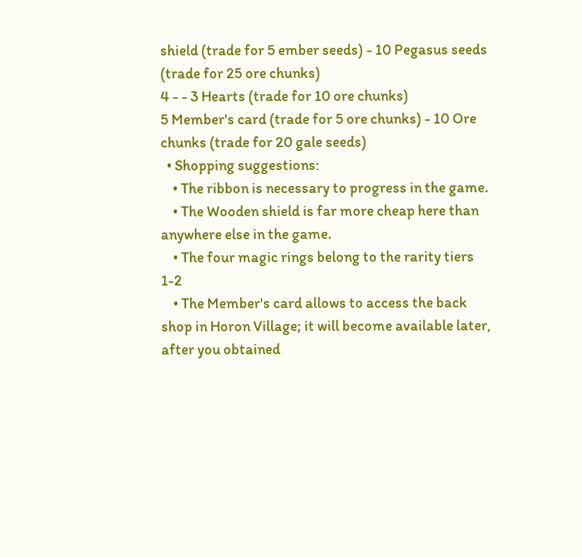shield (trade for 5 ember seeds) - 10 Pegasus seeds (trade for 25 ore chunks)
4 - - 3 Hearts (trade for 10 ore chunks)
5 Member's card (trade for 5 ore chunks) - 10 Ore chunks (trade for 20 gale seeds)
  • Shopping suggestions:
    • The ribbon is necessary to progress in the game.
    • The Wooden shield is far more cheap here than anywhere else in the game.
    • The four magic rings belong to the rarity tiers 1-2
    • The Member's card allows to access the back shop in Horon Village; it will become available later, after you obtained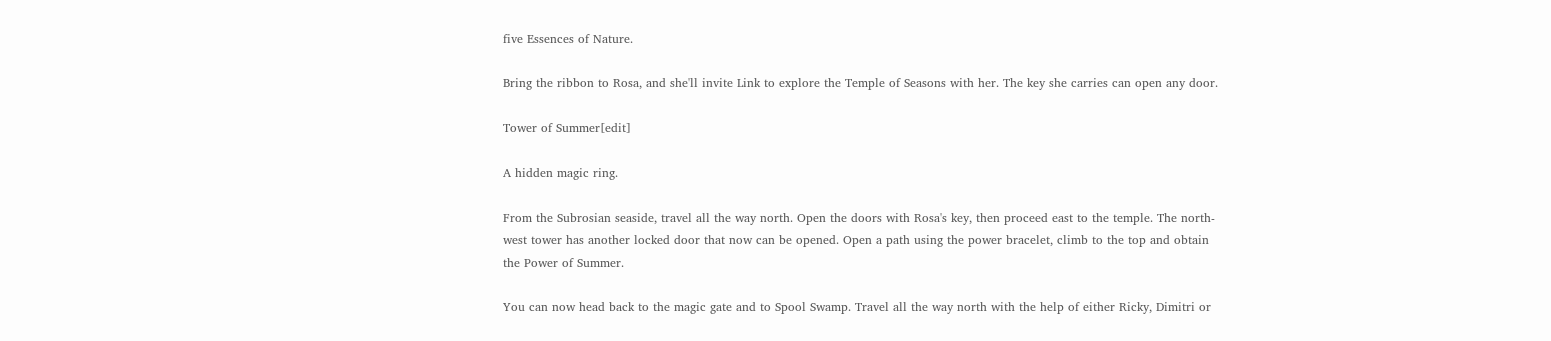five Essences of Nature.

Bring the ribbon to Rosa, and she'll invite Link to explore the Temple of Seasons with her. The key she carries can open any door.

Tower of Summer[edit]

A hidden magic ring.

From the Subrosian seaside, travel all the way north. Open the doors with Rosa's key, then proceed east to the temple. The north-west tower has another locked door that now can be opened. Open a path using the power bracelet, climb to the top and obtain the Power of Summer.

You can now head back to the magic gate and to Spool Swamp. Travel all the way north with the help of either Ricky, Dimitri or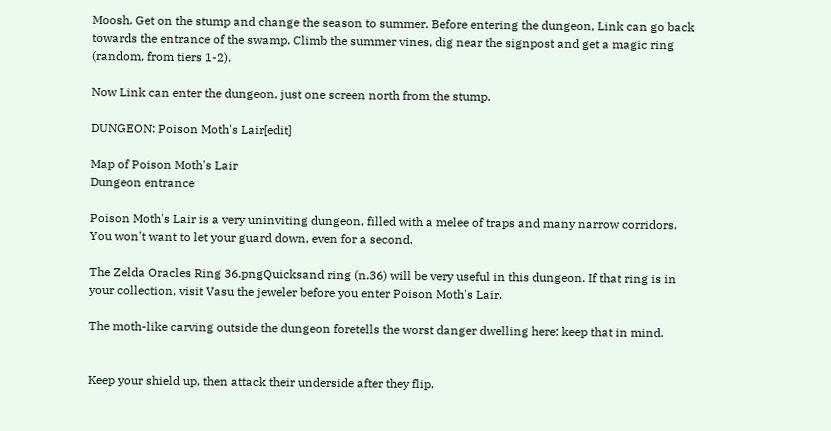Moosh. Get on the stump and change the season to summer. Before entering the dungeon, Link can go back towards the entrance of the swamp. Climb the summer vines, dig near the signpost and get a magic ring (random, from tiers 1-2).

Now Link can enter the dungeon, just one screen north from the stump.

DUNGEON: Poison Moth's Lair[edit]

Map of Poison Moth's Lair
Dungeon entrance

Poison Moth's Lair is a very uninviting dungeon, filled with a melee of traps and many narrow corridors. You won't want to let your guard down, even for a second.

The Zelda Oracles Ring 36.pngQuicksand ring (n.36) will be very useful in this dungeon. If that ring is in your collection, visit Vasu the jeweler before you enter Poison Moth's Lair.

The moth-like carving outside the dungeon foretells the worst danger dwelling here: keep that in mind.


Keep your shield up, then attack their underside after they flip.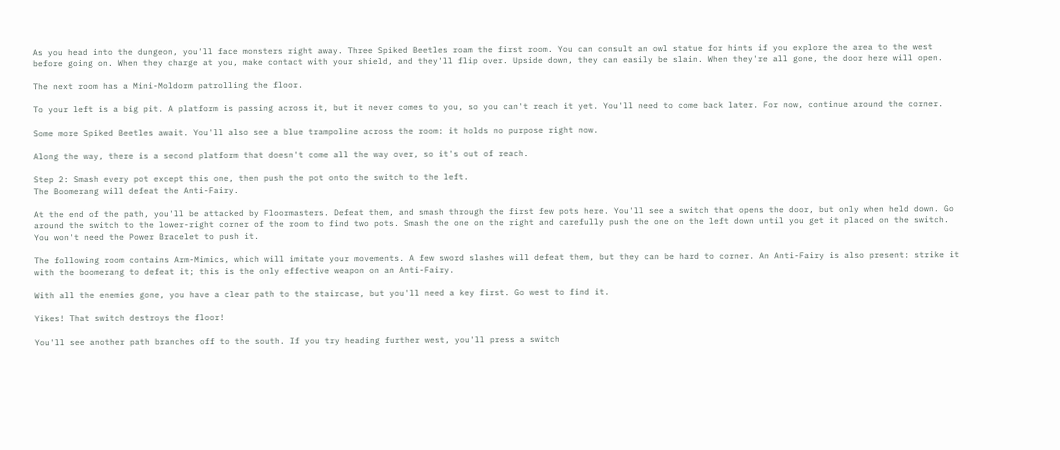As you head into the dungeon, you'll face monsters right away. Three Spiked Beetles roam the first room. You can consult an owl statue for hints if you explore the area to the west before going on. When they charge at you, make contact with your shield, and they'll flip over. Upside down, they can easily be slain. When they're all gone, the door here will open.

The next room has a Mini-Moldorm patrolling the floor.

To your left is a big pit. A platform is passing across it, but it never comes to you, so you can't reach it yet. You'll need to come back later. For now, continue around the corner.

Some more Spiked Beetles await. You'll also see a blue trampoline across the room: it holds no purpose right now.

Along the way, there is a second platform that doesn't come all the way over, so it's out of reach.

Step 2: Smash every pot except this one, then push the pot onto the switch to the left.
The Boomerang will defeat the Anti-Fairy.

At the end of the path, you'll be attacked by Floormasters. Defeat them, and smash through the first few pots here. You'll see a switch that opens the door, but only when held down. Go around the switch to the lower-right corner of the room to find two pots. Smash the one on the right and carefully push the one on the left down until you get it placed on the switch. You won't need the Power Bracelet to push it.

The following room contains Arm-Mimics, which will imitate your movements. A few sword slashes will defeat them, but they can be hard to corner. An Anti-Fairy is also present: strike it with the boomerang to defeat it; this is the only effective weapon on an Anti-Fairy.

With all the enemies gone, you have a clear path to the staircase, but you'll need a key first. Go west to find it.

Yikes! That switch destroys the floor!

You'll see another path branches off to the south. If you try heading further west, you'll press a switch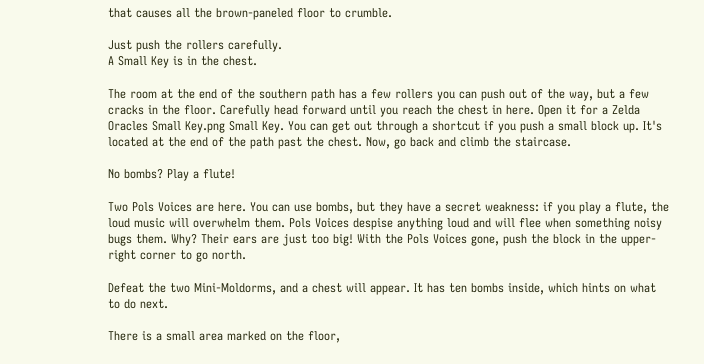that causes all the brown-paneled floor to crumble.

Just push the rollers carefully.
A Small Key is in the chest.

The room at the end of the southern path has a few rollers you can push out of the way, but a few cracks in the floor. Carefully head forward until you reach the chest in here. Open it for a Zelda Oracles Small Key.png Small Key. You can get out through a shortcut if you push a small block up. It's located at the end of the path past the chest. Now, go back and climb the staircase.

No bombs? Play a flute!

Two Pols Voices are here. You can use bombs, but they have a secret weakness: if you play a flute, the loud music will overwhelm them. Pols Voices despise anything loud and will flee when something noisy bugs them. Why? Their ears are just too big! With the Pols Voices gone, push the block in the upper-right corner to go north.

Defeat the two Mini-Moldorms, and a chest will appear. It has ten bombs inside, which hints on what to do next.

There is a small area marked on the floor,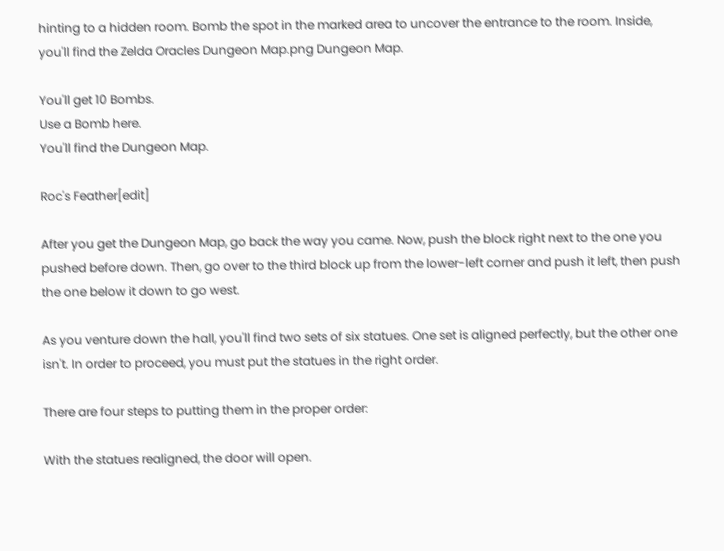hinting to a hidden room. Bomb the spot in the marked area to uncover the entrance to the room. Inside, you'll find the Zelda Oracles Dungeon Map.png Dungeon Map.

You'll get 10 Bombs.
Use a Bomb here.
You'll find the Dungeon Map.

Roc's Feather[edit]

After you get the Dungeon Map, go back the way you came. Now, push the block right next to the one you pushed before down. Then, go over to the third block up from the lower-left corner and push it left, then push the one below it down to go west.

As you venture down the hall, you'll find two sets of six statues. One set is aligned perfectly, but the other one isn't. In order to proceed, you must put the statues in the right order.

There are four steps to putting them in the proper order:

With the statues realigned, the door will open.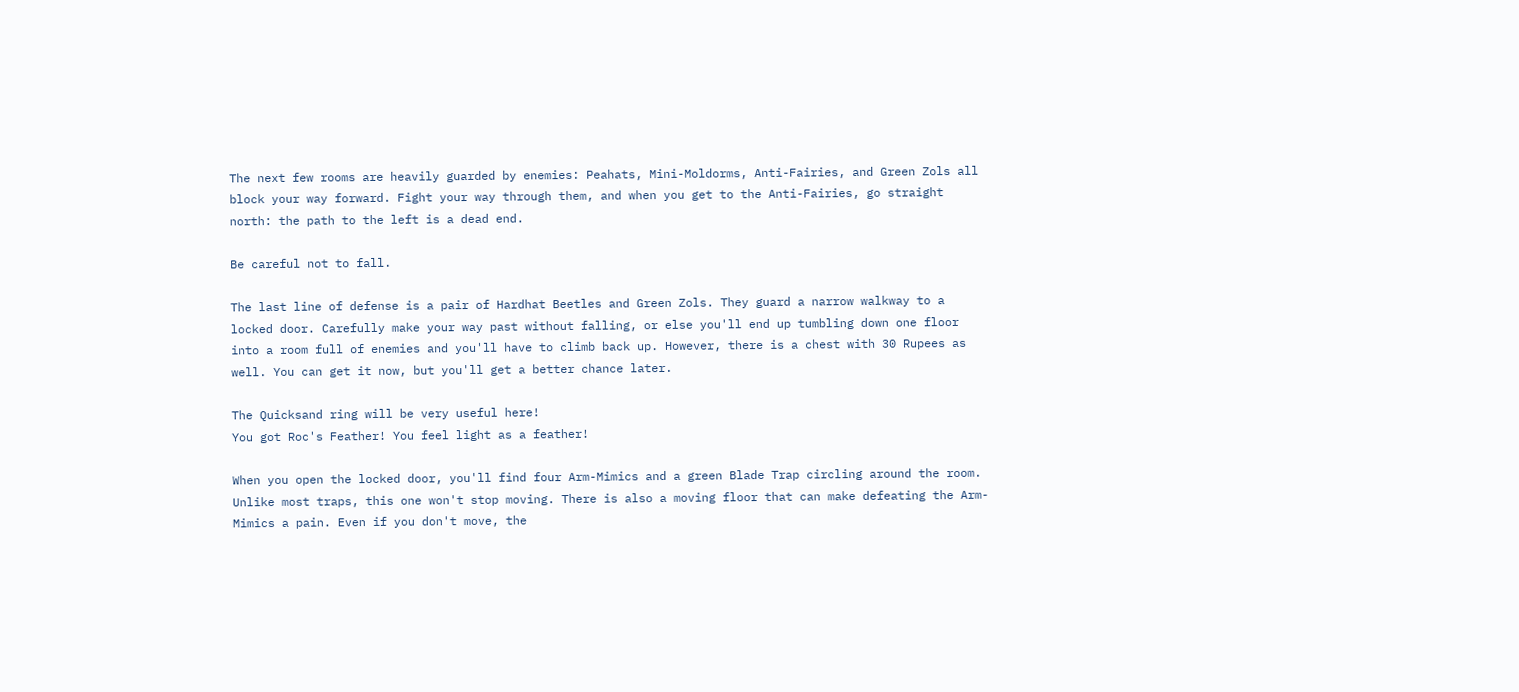The next few rooms are heavily guarded by enemies: Peahats, Mini-Moldorms, Anti-Fairies, and Green Zols all block your way forward. Fight your way through them, and when you get to the Anti-Fairies, go straight north: the path to the left is a dead end.

Be careful not to fall.

The last line of defense is a pair of Hardhat Beetles and Green Zols. They guard a narrow walkway to a locked door. Carefully make your way past without falling, or else you'll end up tumbling down one floor into a room full of enemies and you'll have to climb back up. However, there is a chest with 30 Rupees as well. You can get it now, but you'll get a better chance later.

The Quicksand ring will be very useful here!
You got Roc's Feather! You feel light as a feather!

When you open the locked door, you'll find four Arm-Mimics and a green Blade Trap circling around the room. Unlike most traps, this one won't stop moving. There is also a moving floor that can make defeating the Arm-Mimics a pain. Even if you don't move, the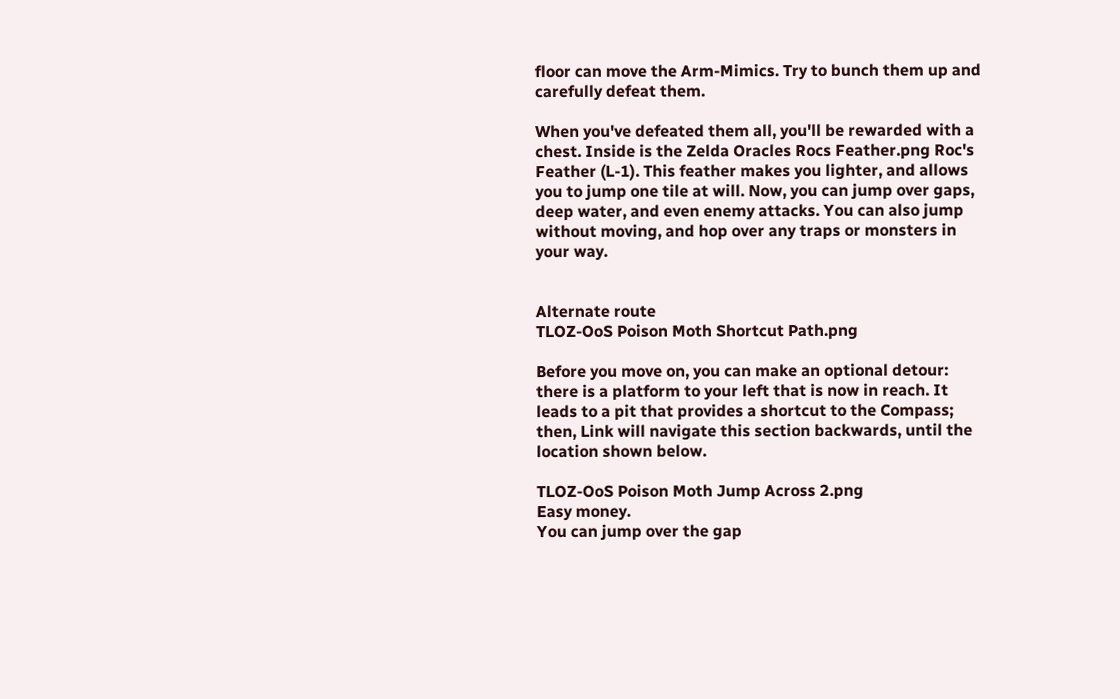floor can move the Arm-Mimics. Try to bunch them up and carefully defeat them.

When you've defeated them all, you'll be rewarded with a chest. Inside is the Zelda Oracles Rocs Feather.png Roc's Feather (L-1). This feather makes you lighter, and allows you to jump one tile at will. Now, you can jump over gaps, deep water, and even enemy attacks. You can also jump without moving, and hop over any traps or monsters in your way.


Alternate route
TLOZ-OoS Poison Moth Shortcut Path.png

Before you move on, you can make an optional detour: there is a platform to your left that is now in reach. It leads to a pit that provides a shortcut to the Compass; then, Link will navigate this section backwards, until the location shown below.

TLOZ-OoS Poison Moth Jump Across 2.png
Easy money.
You can jump over the gap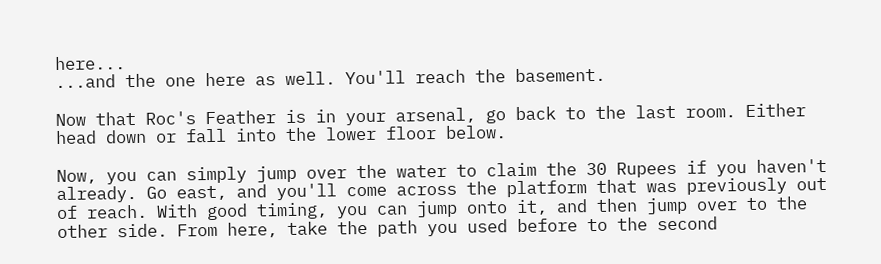here...
...and the one here as well. You'll reach the basement.

Now that Roc's Feather is in your arsenal, go back to the last room. Either head down or fall into the lower floor below.

Now, you can simply jump over the water to claim the 30 Rupees if you haven't already. Go east, and you'll come across the platform that was previously out of reach. With good timing, you can jump onto it, and then jump over to the other side. From here, take the path you used before to the second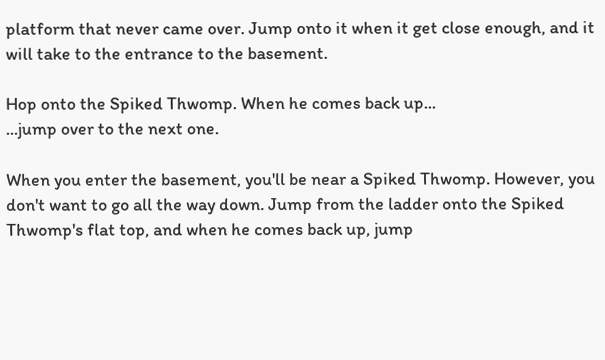platform that never came over. Jump onto it when it get close enough, and it will take to the entrance to the basement.

Hop onto the Spiked Thwomp. When he comes back up...
...jump over to the next one.

When you enter the basement, you'll be near a Spiked Thwomp. However, you don't want to go all the way down. Jump from the ladder onto the Spiked Thwomp's flat top, and when he comes back up, jump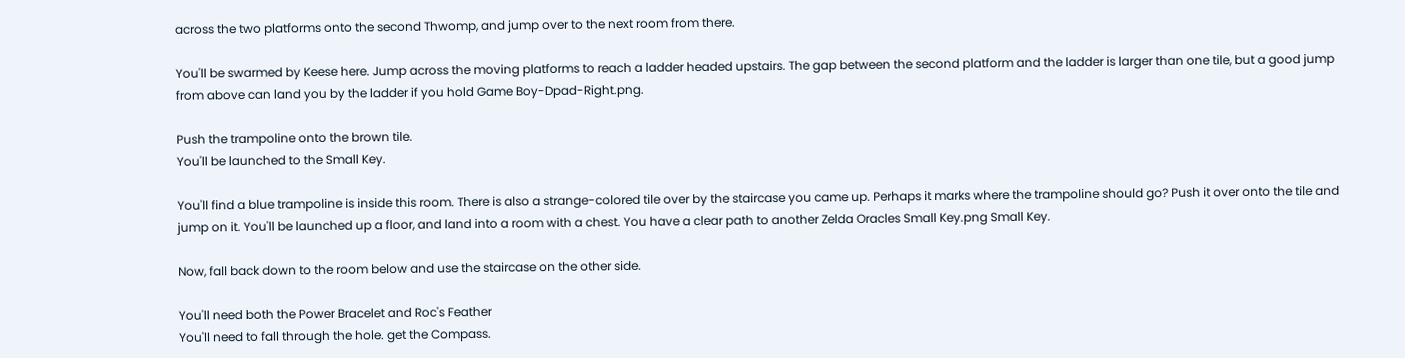across the two platforms onto the second Thwomp, and jump over to the next room from there.

You'll be swarmed by Keese here. Jump across the moving platforms to reach a ladder headed upstairs. The gap between the second platform and the ladder is larger than one tile, but a good jump from above can land you by the ladder if you hold Game Boy-Dpad-Right.png.

Push the trampoline onto the brown tile.
You'll be launched to the Small Key.

You'll find a blue trampoline is inside this room. There is also a strange-colored tile over by the staircase you came up. Perhaps it marks where the trampoline should go? Push it over onto the tile and jump on it. You'll be launched up a floor, and land into a room with a chest. You have a clear path to another Zelda Oracles Small Key.png Small Key.

Now, fall back down to the room below and use the staircase on the other side.

You'll need both the Power Bracelet and Roc's Feather
You'll need to fall through the hole. get the Compass.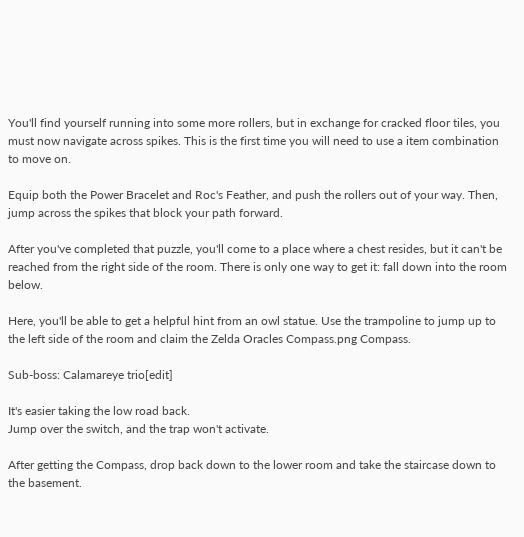You'll find yourself running into some more rollers, but in exchange for cracked floor tiles, you must now navigate across spikes. This is the first time you will need to use a item combination to move on.

Equip both the Power Bracelet and Roc's Feather, and push the rollers out of your way. Then, jump across the spikes that block your path forward.

After you've completed that puzzle, you'll come to a place where a chest resides, but it can't be reached from the right side of the room. There is only one way to get it: fall down into the room below.

Here, you'll be able to get a helpful hint from an owl statue. Use the trampoline to jump up to the left side of the room and claim the Zelda Oracles Compass.png Compass.

Sub-boss: Calamareye trio[edit]

It's easier taking the low road back.
Jump over the switch, and the trap won't activate.

After getting the Compass, drop back down to the lower room and take the staircase down to the basement.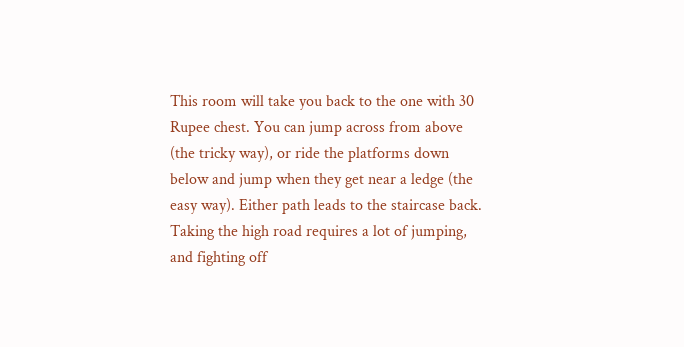This room will take you back to the one with 30 Rupee chest. You can jump across from above (the tricky way), or ride the platforms down below and jump when they get near a ledge (the easy way). Either path leads to the staircase back. Taking the high road requires a lot of jumping, and fighting off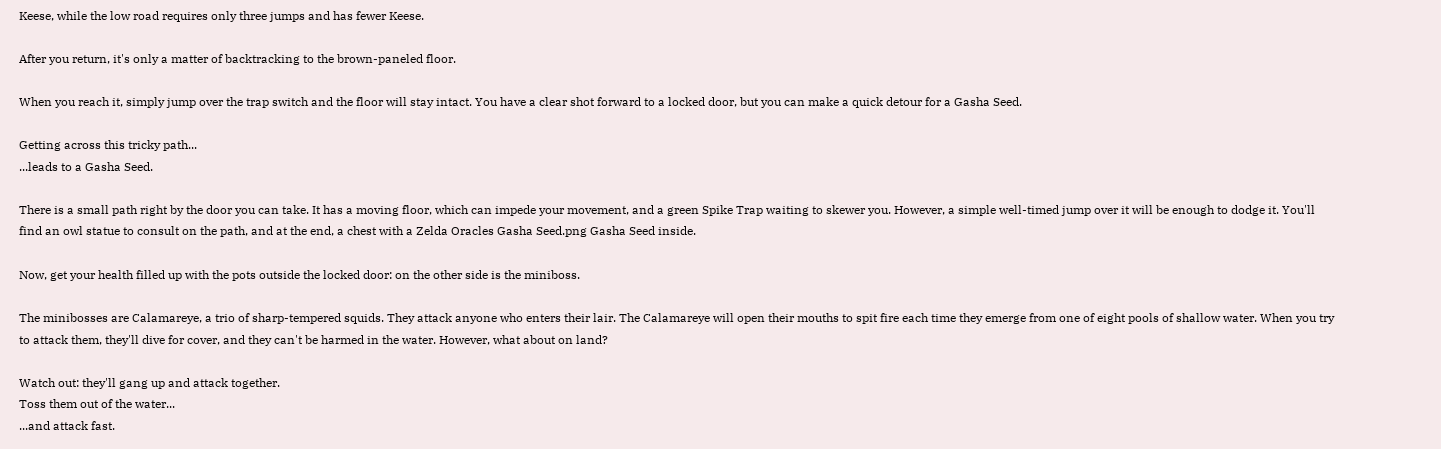Keese, while the low road requires only three jumps and has fewer Keese.

After you return, it's only a matter of backtracking to the brown-paneled floor.

When you reach it, simply jump over the trap switch and the floor will stay intact. You have a clear shot forward to a locked door, but you can make a quick detour for a Gasha Seed.

Getting across this tricky path...
...leads to a Gasha Seed.

There is a small path right by the door you can take. It has a moving floor, which can impede your movement, and a green Spike Trap waiting to skewer you. However, a simple well-timed jump over it will be enough to dodge it. You'll find an owl statue to consult on the path, and at the end, a chest with a Zelda Oracles Gasha Seed.png Gasha Seed inside.

Now, get your health filled up with the pots outside the locked door: on the other side is the miniboss.

The minibosses are Calamareye, a trio of sharp-tempered squids. They attack anyone who enters their lair. The Calamareye will open their mouths to spit fire each time they emerge from one of eight pools of shallow water. When you try to attack them, they'll dive for cover, and they can't be harmed in the water. However, what about on land?

Watch out: they'll gang up and attack together.
Toss them out of the water...
...and attack fast.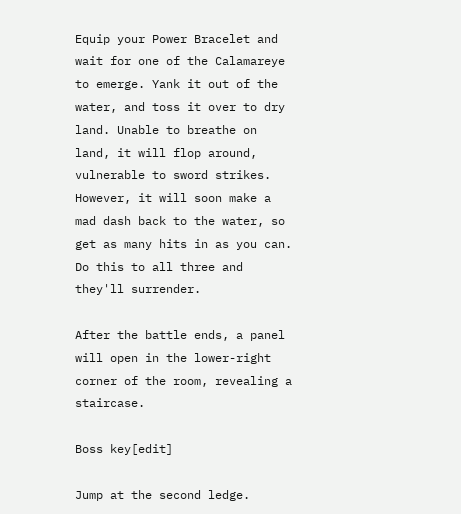Equip your Power Bracelet and wait for one of the Calamareye to emerge. Yank it out of the water, and toss it over to dry land. Unable to breathe on land, it will flop around, vulnerable to sword strikes. However, it will soon make a mad dash back to the water, so get as many hits in as you can. Do this to all three and they'll surrender.

After the battle ends, a panel will open in the lower-right corner of the room, revealing a staircase.

Boss key[edit]

Jump at the second ledge.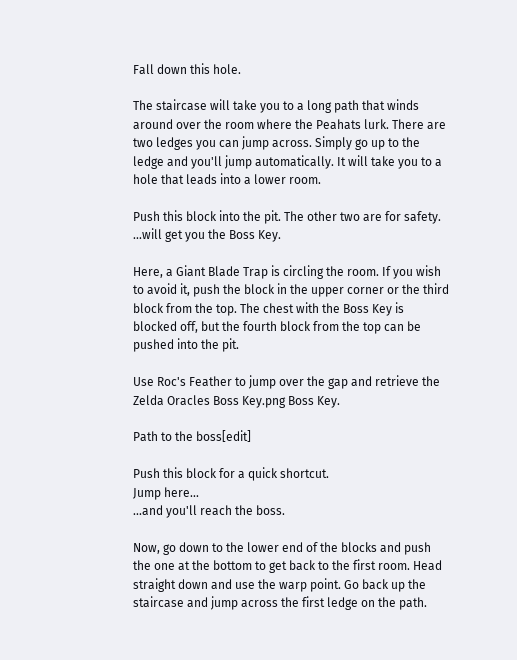Fall down this hole.

The staircase will take you to a long path that winds around over the room where the Peahats lurk. There are two ledges you can jump across. Simply go up to the ledge and you'll jump automatically. It will take you to a hole that leads into a lower room.

Push this block into the pit. The other two are for safety.
...will get you the Boss Key.

Here, a Giant Blade Trap is circling the room. If you wish to avoid it, push the block in the upper corner or the third block from the top. The chest with the Boss Key is blocked off, but the fourth block from the top can be pushed into the pit.

Use Roc's Feather to jump over the gap and retrieve the Zelda Oracles Boss Key.png Boss Key.

Path to the boss[edit]

Push this block for a quick shortcut.
Jump here...
...and you'll reach the boss.

Now, go down to the lower end of the blocks and push the one at the bottom to get back to the first room. Head straight down and use the warp point. Go back up the staircase and jump across the first ledge on the path.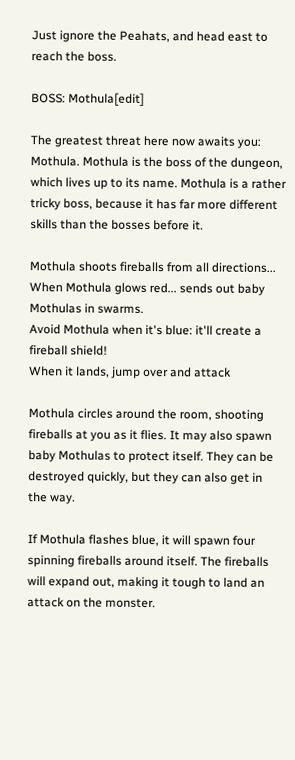Just ignore the Peahats, and head east to reach the boss.

BOSS: Mothula[edit]

The greatest threat here now awaits you: Mothula. Mothula is the boss of the dungeon, which lives up to its name. Mothula is a rather tricky boss, because it has far more different skills than the bosses before it.

Mothula shoots fireballs from all directions...
When Mothula glows red... sends out baby Mothulas in swarms.
Avoid Mothula when it's blue: it'll create a fireball shield!
When it lands, jump over and attack

Mothula circles around the room, shooting fireballs at you as it flies. It may also spawn baby Mothulas to protect itself. They can be destroyed quickly, but they can also get in the way.

If Mothula flashes blue, it will spawn four spinning fireballs around itself. The fireballs will expand out, making it tough to land an attack on the monster.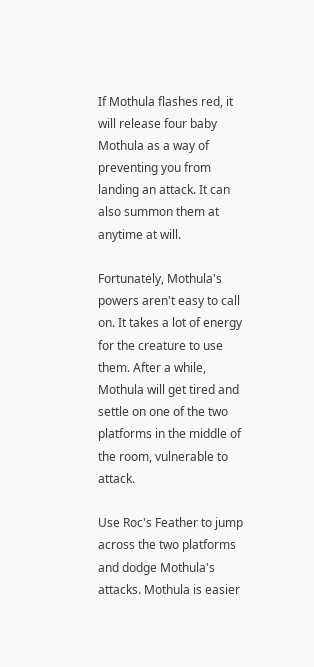If Mothula flashes red, it will release four baby Mothula as a way of preventing you from landing an attack. It can also summon them at anytime at will.

Fortunately, Mothula's powers aren't easy to call on. It takes a lot of energy for the creature to use them. After a while, Mothula will get tired and settle on one of the two platforms in the middle of the room, vulnerable to attack.

Use Roc's Feather to jump across the two platforms and dodge Mothula's attacks. Mothula is easier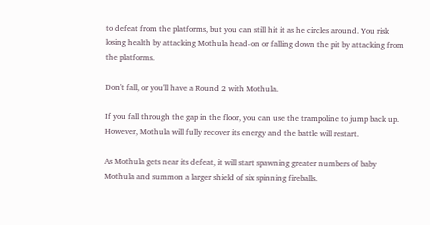to defeat from the platforms, but you can still hit it as he circles around. You risk losing health by attacking Mothula head-on or falling down the pit by attacking from the platforms.

Don't fall, or you'll have a Round 2 with Mothula.

If you fall through the gap in the floor, you can use the trampoline to jump back up. However, Mothula will fully recover its energy and the battle will restart.

As Mothula gets near its defeat, it will start spawning greater numbers of baby Mothula and summon a larger shield of six spinning fireballs.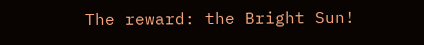The reward: the Bright Sun!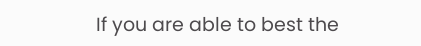If you are able to best the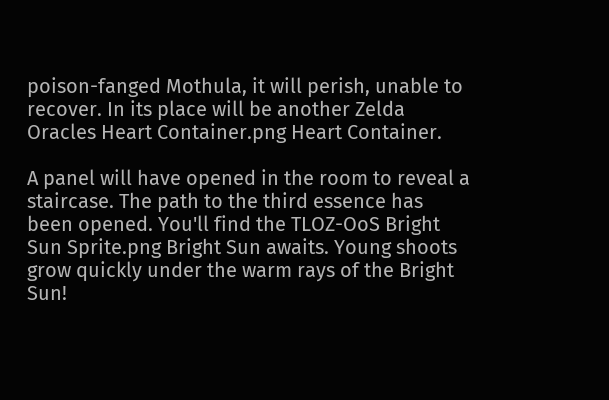poison-fanged Mothula, it will perish, unable to recover. In its place will be another Zelda Oracles Heart Container.png Heart Container.

A panel will have opened in the room to reveal a staircase. The path to the third essence has been opened. You'll find the TLOZ-OoS Bright Sun Sprite.png Bright Sun awaits. Young shoots grow quickly under the warm rays of the Bright Sun!